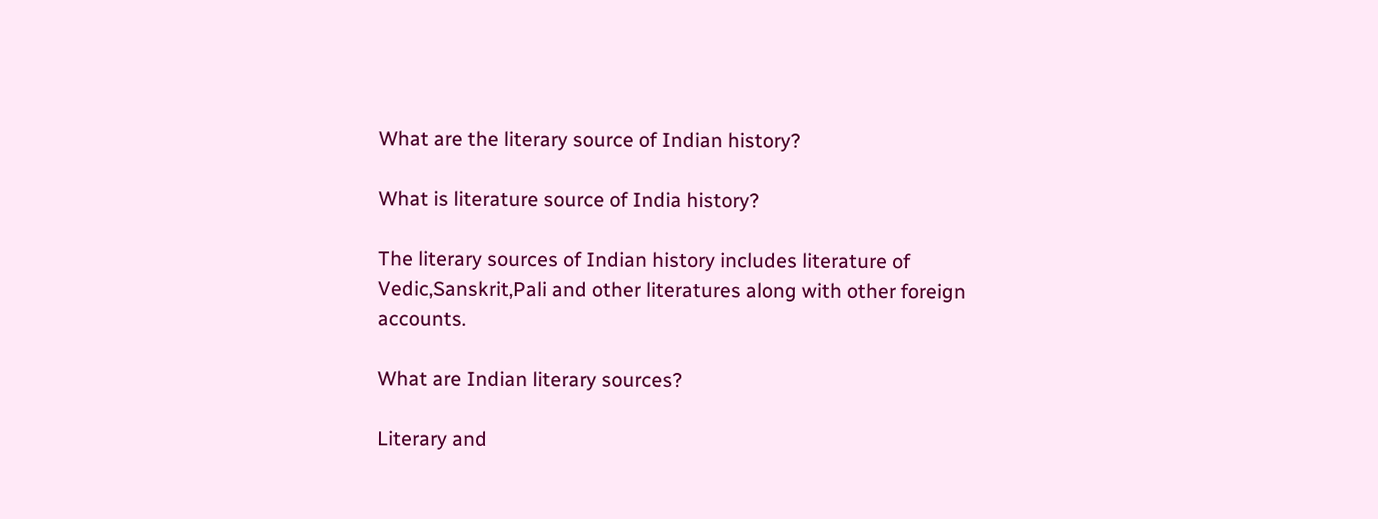What are the literary source of Indian history?

What is literature source of India history?

The literary sources of Indian history includes literature of Vedic,Sanskrit,Pali and other literatures along with other foreign accounts.

What are Indian literary sources?

Literary and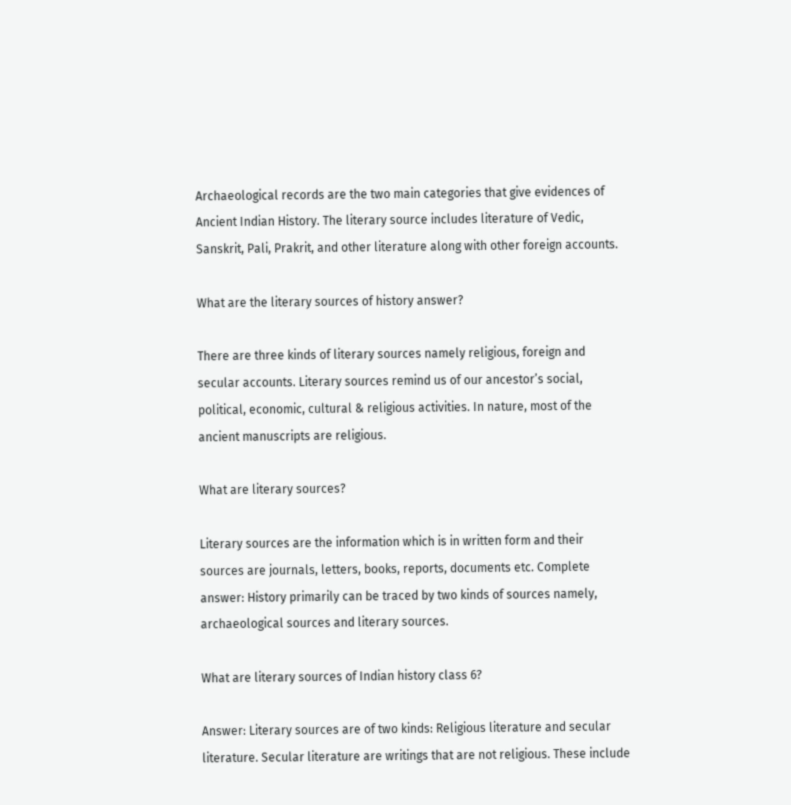Archaeological records are the two main categories that give evidences of Ancient Indian History. The literary source includes literature of Vedic, Sanskrit, Pali, Prakrit, and other literature along with other foreign accounts.

What are the literary sources of history answer?

There are three kinds of literary sources namely religious, foreign and secular accounts. Literary sources remind us of our ancestor’s social, political, economic, cultural & religious activities. In nature, most of the ancient manuscripts are religious.

What are literary sources?

Literary sources are the information which is in written form and their sources are journals, letters, books, reports, documents etc. Complete answer: History primarily can be traced by two kinds of sources namely, archaeological sources and literary sources.

What are literary sources of Indian history class 6?

Answer: Literary sources are of two kinds: Religious literature and secular literature. Secular literature are writings that are not religious. These include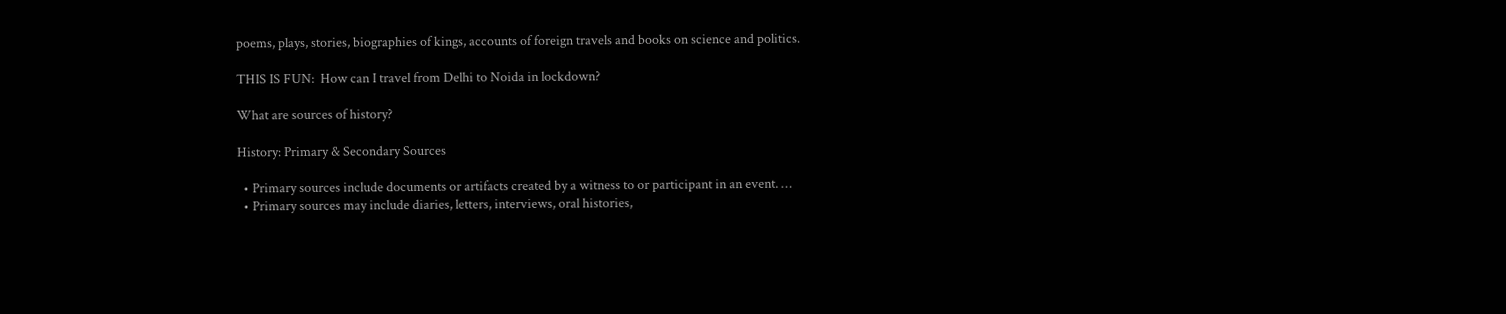poems, plays, stories, biographies of kings, accounts of foreign travels and books on science and politics.

THIS IS FUN:  How can I travel from Delhi to Noida in lockdown?

What are sources of history?

History: Primary & Secondary Sources

  • Primary sources include documents or artifacts created by a witness to or participant in an event. …
  • Primary sources may include diaries, letters, interviews, oral histories,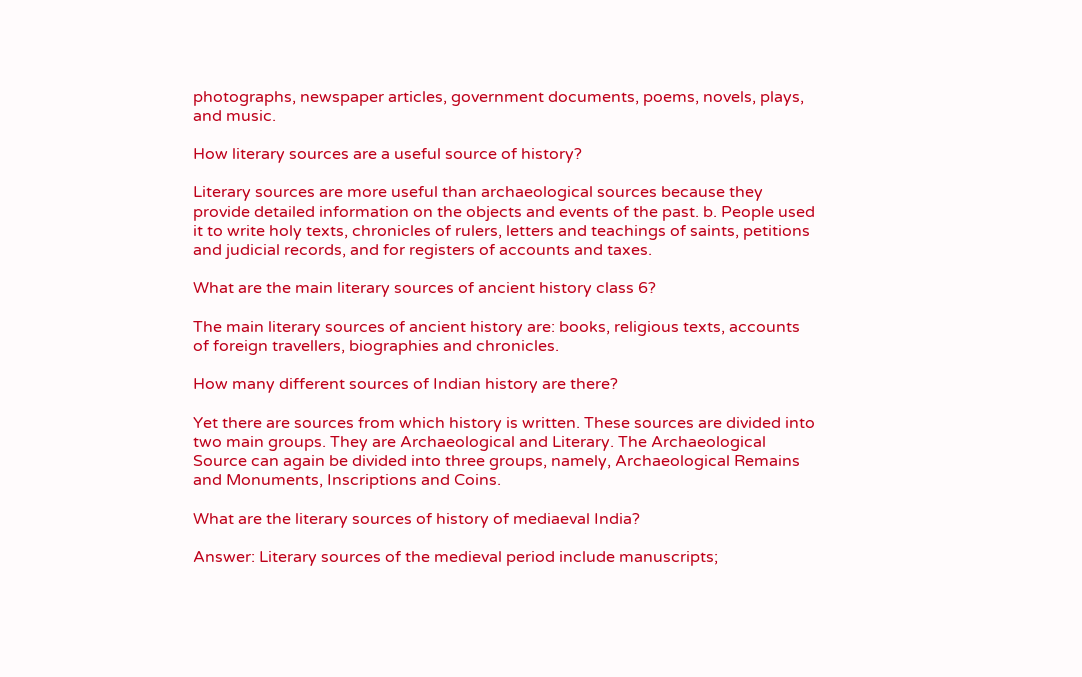photographs, newspaper articles, government documents, poems, novels, plays, and music.

How literary sources are a useful source of history?

Literary sources are more useful than archaeological sources because they provide detailed information on the objects and events of the past. b. People used it to write holy texts, chronicles of rulers, letters and teachings of saints, petitions and judicial records, and for registers of accounts and taxes.

What are the main literary sources of ancient history class 6?

The main literary sources of ancient history are: books, religious texts, accounts of foreign travellers, biographies and chronicles.

How many different sources of Indian history are there?

Yet there are sources from which history is written. These sources are divided into two main groups. They are Archaeological and Literary. The Archaeological Source can again be divided into three groups, namely, Archaeological Remains and Monuments, Inscriptions and Coins.

What are the literary sources of history of mediaeval India?

Answer: Literary sources of the medieval period include manuscripts;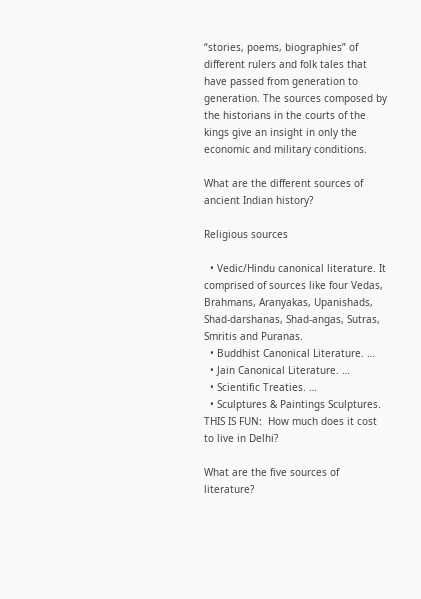“stories, poems, biographies” of different rulers and folk tales that have passed from generation to generation. The sources composed by the historians in the courts of the kings give an insight in only the economic and military conditions.

What are the different sources of ancient Indian history?

Religious sources

  • Vedic/Hindu canonical literature. It comprised of sources like four Vedas, Brahmans, Aranyakas, Upanishads, Shad-darshanas, Shad-angas, Sutras, Smritis and Puranas.
  • Buddhist Canonical Literature. …
  • Jain Canonical Literature. …
  • Scientific Treaties. …
  • Sculptures & Paintings Sculptures.
THIS IS FUN:  How much does it cost to live in Delhi?

What are the five sources of literature?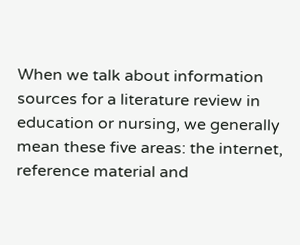When we talk about information sources for a literature review in education or nursing, we generally mean these five areas: the internet, reference material and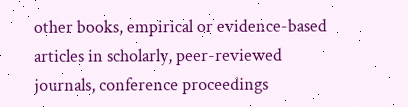other books, empirical or evidence-based articles in scholarly, peer-reviewed journals, conference proceedings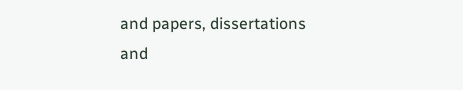and papers, dissertations and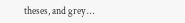theses, and grey …